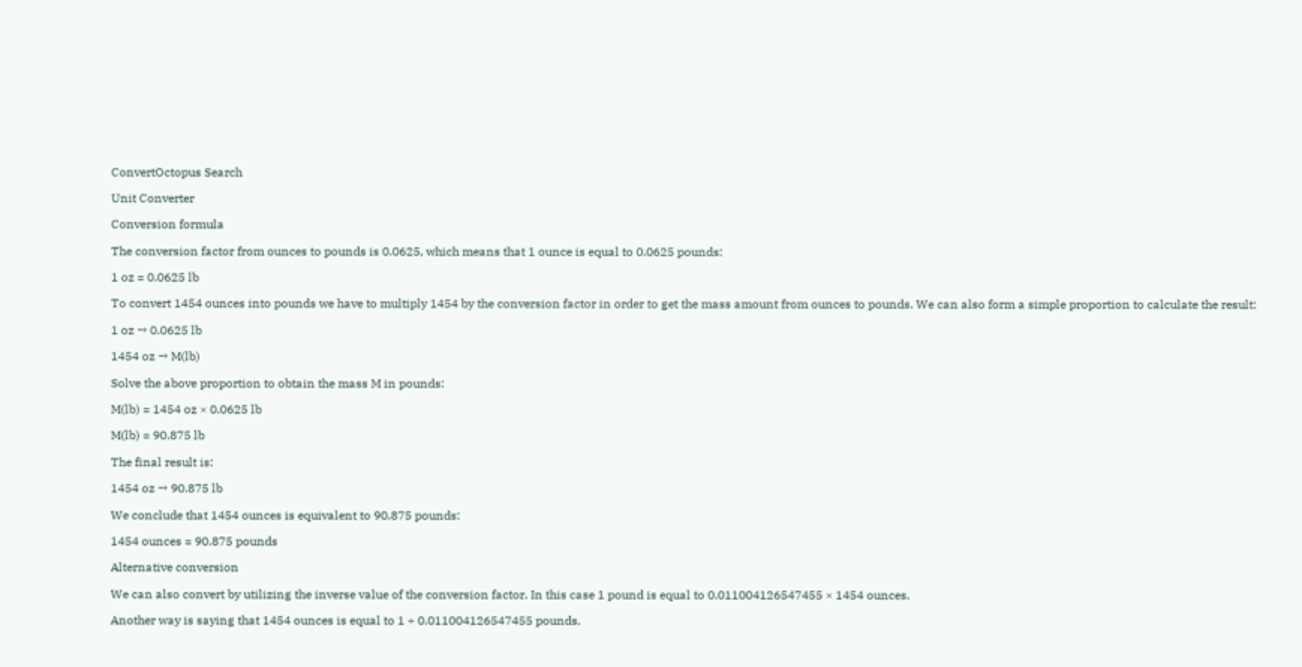ConvertOctopus Search

Unit Converter

Conversion formula

The conversion factor from ounces to pounds is 0.0625, which means that 1 ounce is equal to 0.0625 pounds:

1 oz = 0.0625 lb

To convert 1454 ounces into pounds we have to multiply 1454 by the conversion factor in order to get the mass amount from ounces to pounds. We can also form a simple proportion to calculate the result:

1 oz → 0.0625 lb

1454 oz → M(lb)

Solve the above proportion to obtain the mass M in pounds:

M(lb) = 1454 oz × 0.0625 lb

M(lb) = 90.875 lb

The final result is:

1454 oz → 90.875 lb

We conclude that 1454 ounces is equivalent to 90.875 pounds:

1454 ounces = 90.875 pounds

Alternative conversion

We can also convert by utilizing the inverse value of the conversion factor. In this case 1 pound is equal to 0.011004126547455 × 1454 ounces.

Another way is saying that 1454 ounces is equal to 1 ÷ 0.011004126547455 pounds.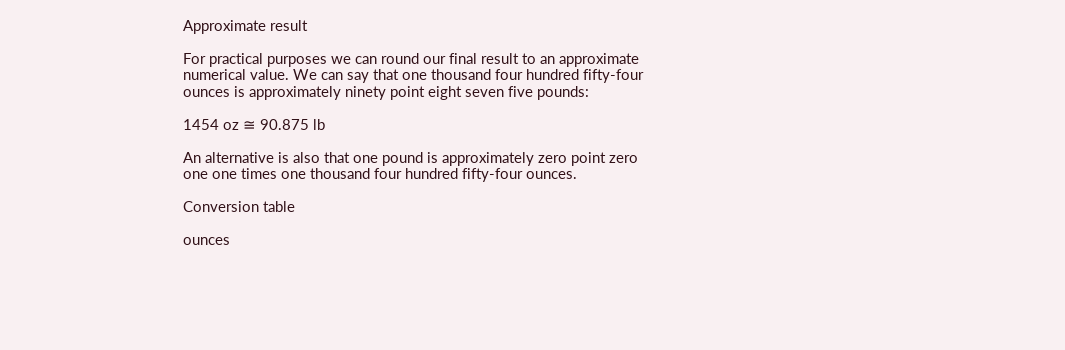Approximate result

For practical purposes we can round our final result to an approximate numerical value. We can say that one thousand four hundred fifty-four ounces is approximately ninety point eight seven five pounds:

1454 oz ≅ 90.875 lb

An alternative is also that one pound is approximately zero point zero one one times one thousand four hundred fifty-four ounces.

Conversion table

ounces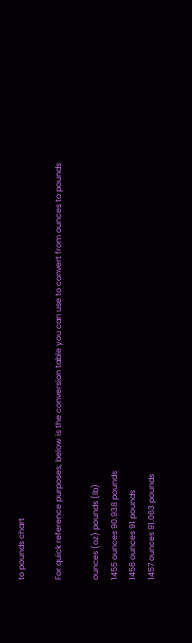to pounds chart

For quick reference purposes, below is the conversion table you can use to convert from ounces to pounds

ounces (oz) pounds (lb)
1455 ounces 90.938 pounds
1456 ounces 91 pounds
1457 ounces 91.063 pounds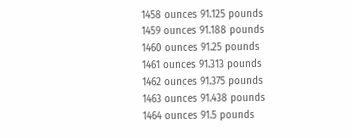1458 ounces 91.125 pounds
1459 ounces 91.188 pounds
1460 ounces 91.25 pounds
1461 ounces 91.313 pounds
1462 ounces 91.375 pounds
1463 ounces 91.438 pounds
1464 ounces 91.5 pounds